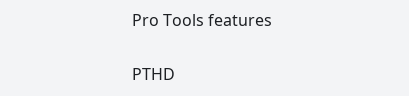Pro Tools features

PTHD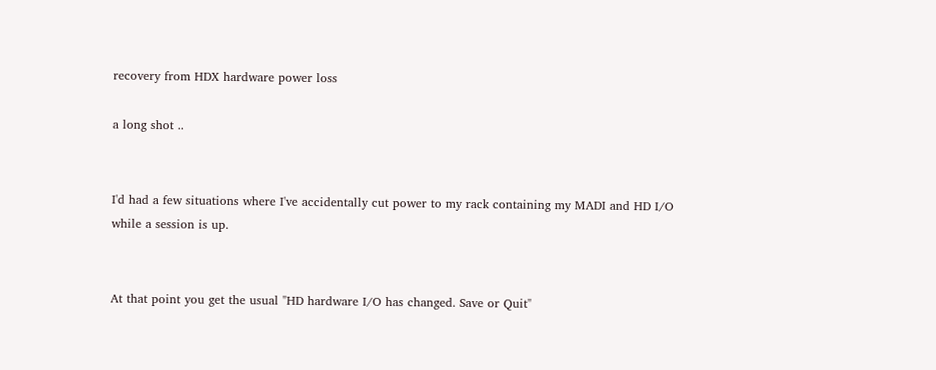recovery from HDX hardware power loss

a long shot ..


I'd had a few situations where I've accidentally cut power to my rack containing my MADI and HD I/O while a session is up.


At that point you get the usual "HD hardware I/O has changed. Save or Quit"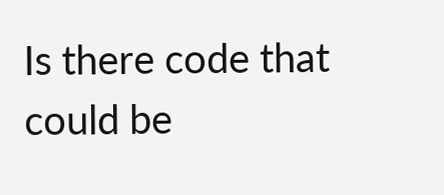Is there code that could be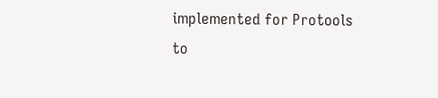implemented for Protools to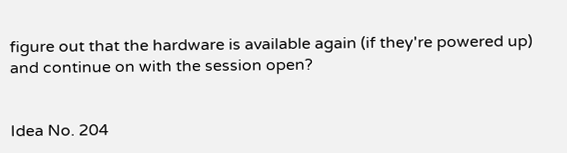figure out that the hardware is available again (if they're powered up) and continue on with the session open?


Idea No. 204